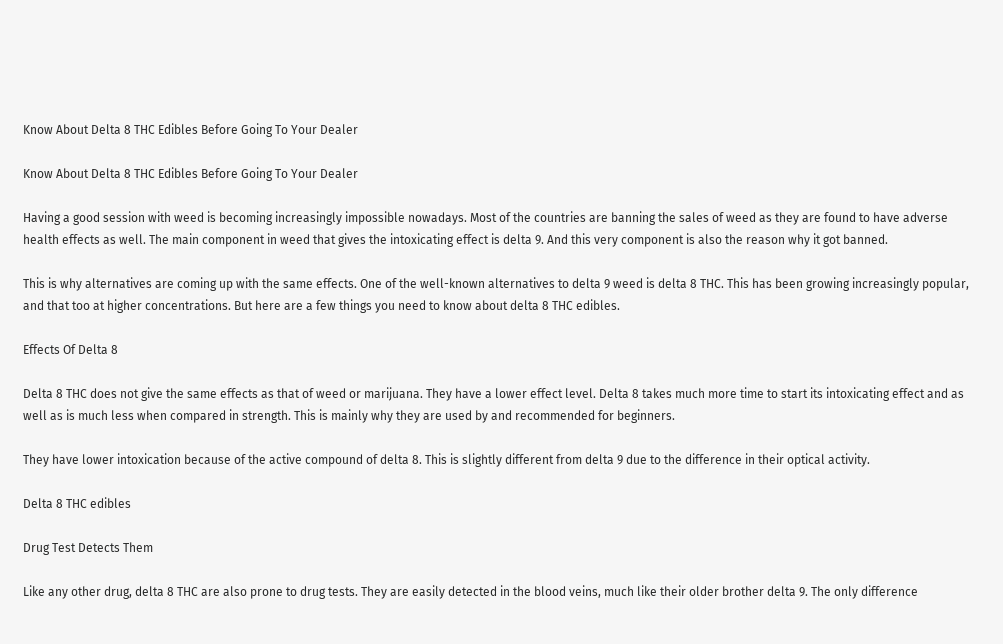Know About Delta 8 THC Edibles Before Going To Your Dealer

Know About Delta 8 THC Edibles Before Going To Your Dealer

Having a good session with weed is becoming increasingly impossible nowadays. Most of the countries are banning the sales of weed as they are found to have adverse health effects as well. The main component in weed that gives the intoxicating effect is delta 9. And this very component is also the reason why it got banned.

This is why alternatives are coming up with the same effects. One of the well-known alternatives to delta 9 weed is delta 8 THC. This has been growing increasingly popular, and that too at higher concentrations. But here are a few things you need to know about delta 8 THC edibles.

Effects Of Delta 8

Delta 8 THC does not give the same effects as that of weed or marijuana. They have a lower effect level. Delta 8 takes much more time to start its intoxicating effect and as well as is much less when compared in strength. This is mainly why they are used by and recommended for beginners.

They have lower intoxication because of the active compound of delta 8. This is slightly different from delta 9 due to the difference in their optical activity.

Delta 8 THC edibles

Drug Test Detects Them

Like any other drug, delta 8 THC are also prone to drug tests. They are easily detected in the blood veins, much like their older brother delta 9. The only difference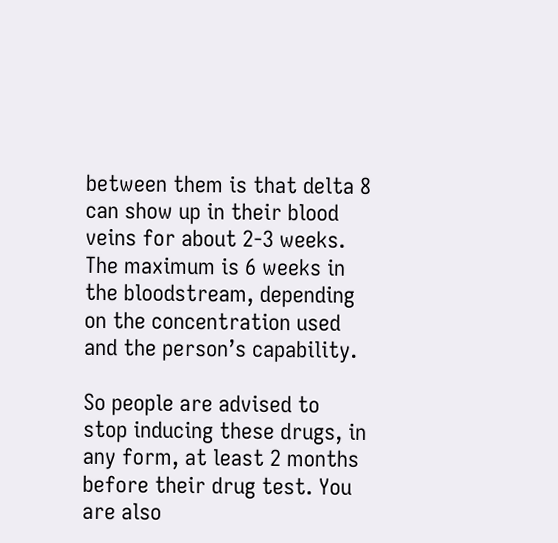between them is that delta 8 can show up in their blood veins for about 2-3 weeks. The maximum is 6 weeks in the bloodstream, depending on the concentration used and the person’s capability.

So people are advised to stop inducing these drugs, in any form, at least 2 months before their drug test. You are also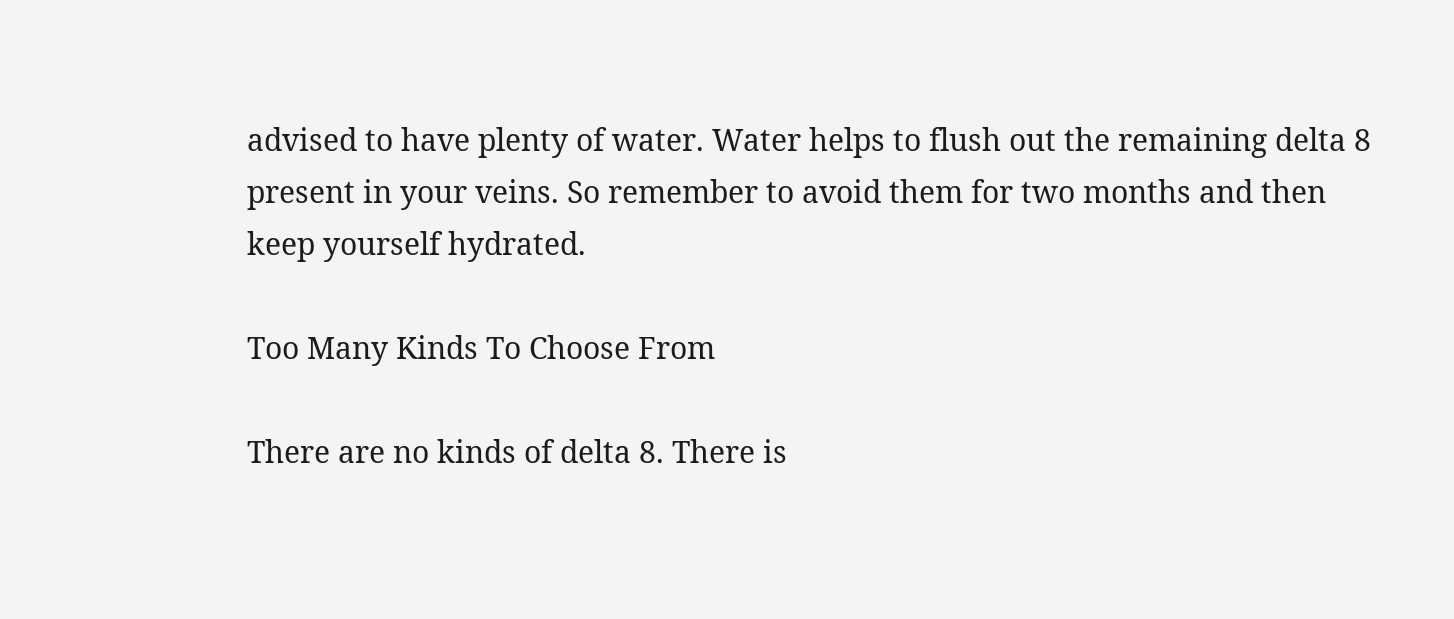advised to have plenty of water. Water helps to flush out the remaining delta 8 present in your veins. So remember to avoid them for two months and then keep yourself hydrated.

Too Many Kinds To Choose From

There are no kinds of delta 8. There is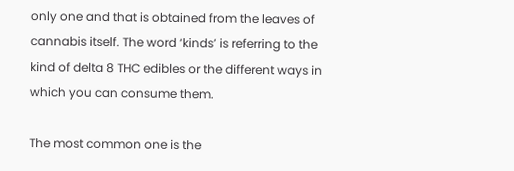only one and that is obtained from the leaves of cannabis itself. The word ‘kinds’ is referring to the kind of delta 8 THC edibles or the different ways in which you can consume them.

The most common one is the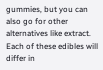gummies, but you can also go for other alternatives like extract. Each of these edibles will differ in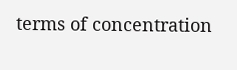terms of concentration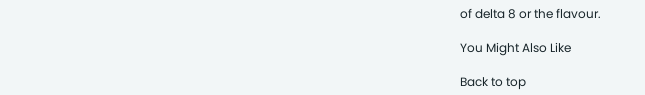of delta 8 or the flavour.

You Might Also Like

Back to top